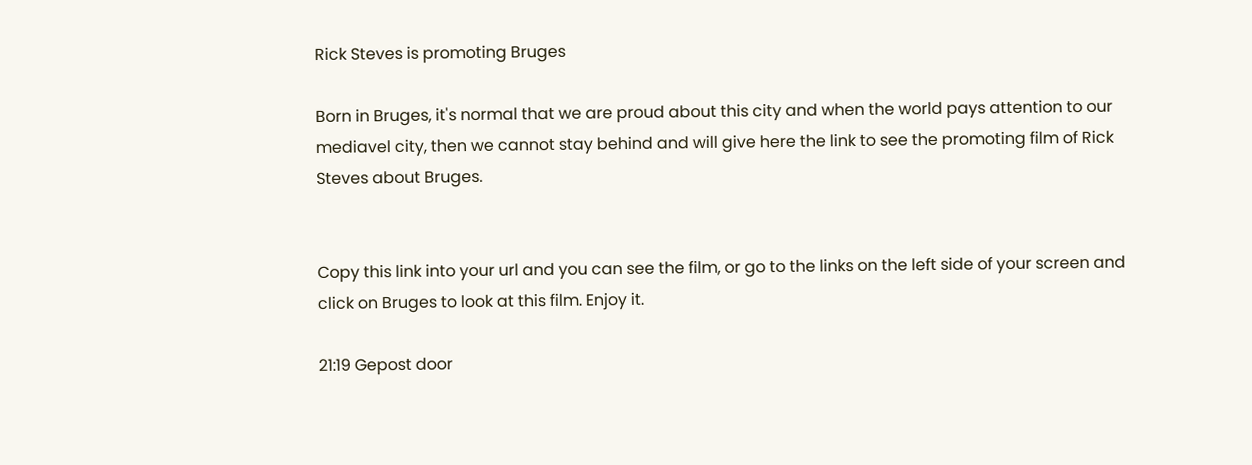Rick Steves is promoting Bruges

Born in Bruges, it's normal that we are proud about this city and when the world pays attention to our mediavel city, then we cannot stay behind and will give here the link to see the promoting film of Rick Steves about Bruges.


Copy this link into your url and you can see the film, or go to the links on the left side of your screen and click on Bruges to look at this film. Enjoy it.

21:19 Gepost door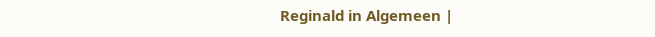Reginald in Algemeen |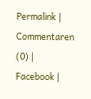Permalink | Commentaren (0) |  Facebook |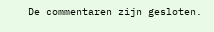De commentaren zijn gesloten.